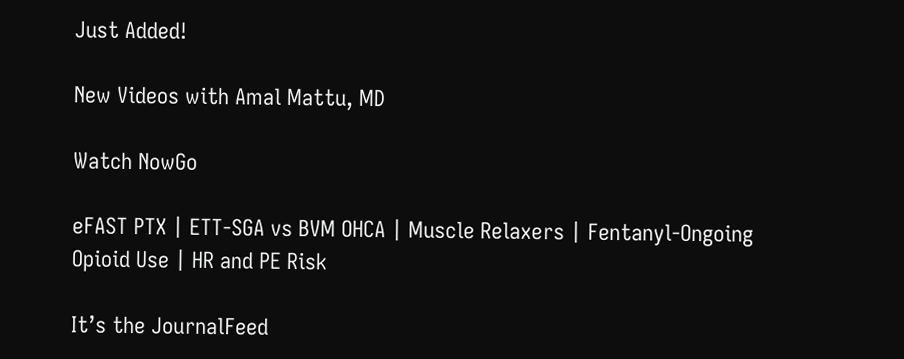Just Added!

New Videos with Amal Mattu, MD

Watch NowGo

eFAST PTX | ETT-SGA vs BVM OHCA | Muscle Relaxers | Fentanyl-Ongoing Opioid Use | HR and PE Risk

It’s the JournalFeed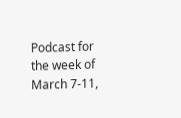Podcast for the week of March 7-11,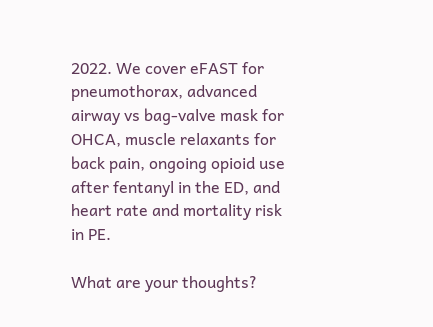2022. We cover eFAST for pneumothorax, advanced airway vs bag-valve mask for OHCA, muscle relaxants for back pain, ongoing opioid use after fentanyl in the ED, and heart rate and mortality risk in PE.

What are your thoughts?